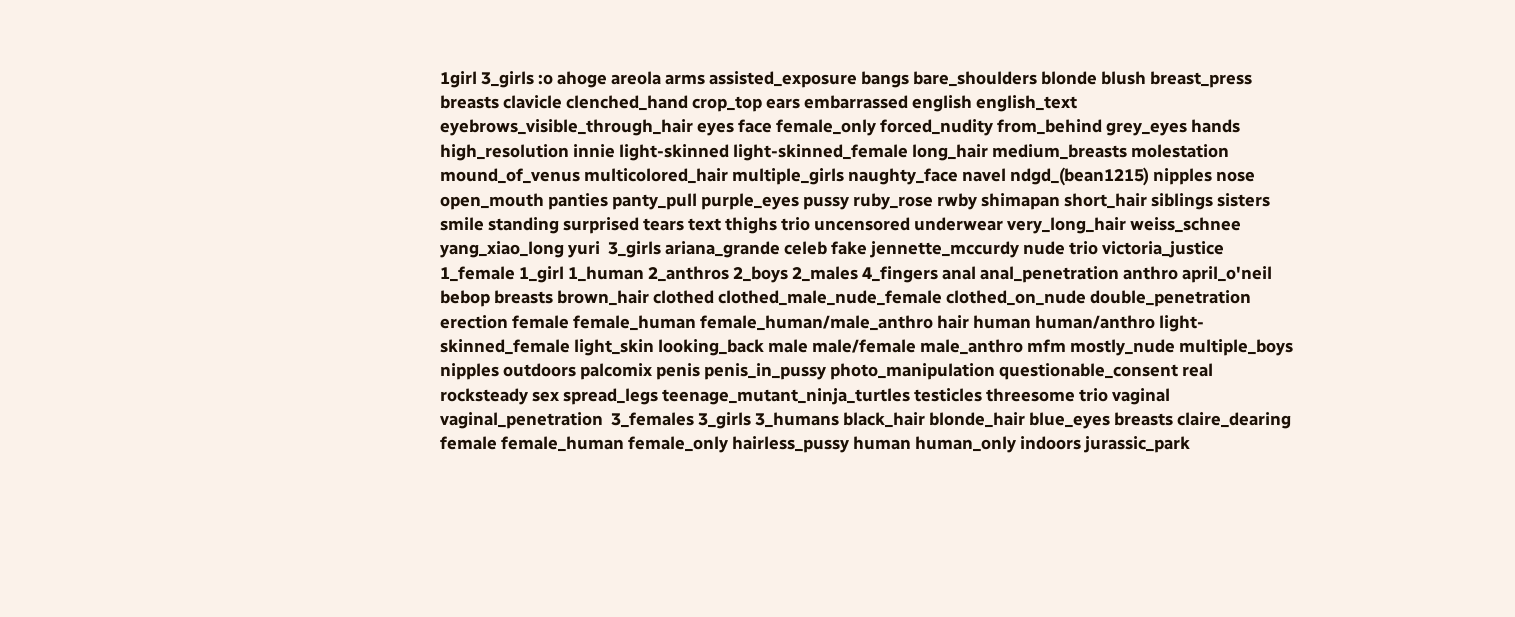1girl 3_girls :o ahoge areola arms assisted_exposure bangs bare_shoulders blonde blush breast_press breasts clavicle clenched_hand crop_top ears embarrassed english english_text eyebrows_visible_through_hair eyes face female_only forced_nudity from_behind grey_eyes hands high_resolution innie light-skinned light-skinned_female long_hair medium_breasts molestation mound_of_venus multicolored_hair multiple_girls naughty_face navel ndgd_(bean1215) nipples nose open_mouth panties panty_pull purple_eyes pussy ruby_rose rwby shimapan short_hair siblings sisters smile standing surprised tears text thighs trio uncensored underwear very_long_hair weiss_schnee yang_xiao_long yuri  3_girls ariana_grande celeb fake jennette_mccurdy nude trio victoria_justice  1_female 1_girl 1_human 2_anthros 2_boys 2_males 4_fingers anal anal_penetration anthro april_o'neil bebop breasts brown_hair clothed clothed_male_nude_female clothed_on_nude double_penetration erection female female_human female_human/male_anthro hair human human/anthro light-skinned_female light_skin looking_back male male/female male_anthro mfm mostly_nude multiple_boys nipples outdoors palcomix penis penis_in_pussy photo_manipulation questionable_consent real rocksteady sex spread_legs teenage_mutant_ninja_turtles testicles threesome trio vaginal vaginal_penetration  3_females 3_girls 3_humans black_hair blonde_hair blue_eyes breasts claire_dearing female female_human female_only hairless_pussy human human_only indoors jurassic_park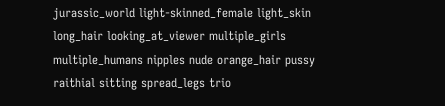jurassic_world light-skinned_female light_skin long_hair looking_at_viewer multiple_girls multiple_humans nipples nude orange_hair pussy raithial sitting spread_legs trio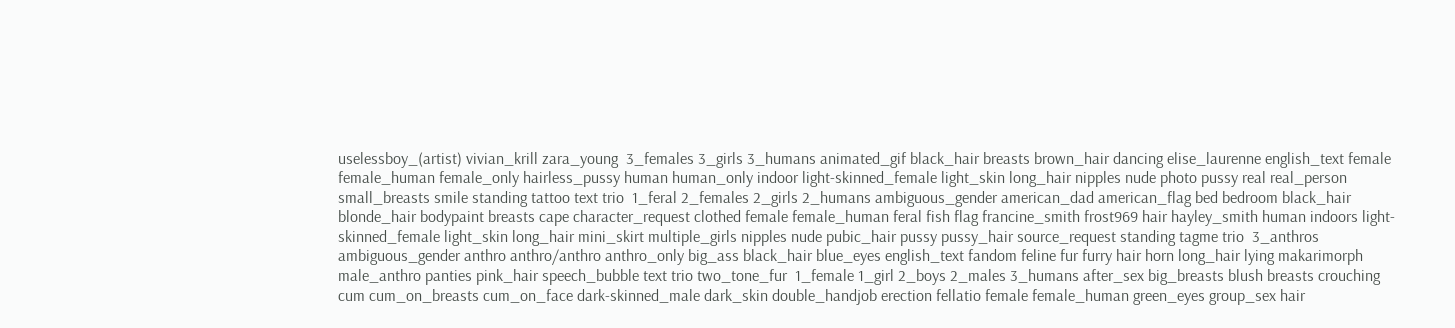uselessboy_(artist) vivian_krill zara_young  3_females 3_girls 3_humans animated_gif black_hair breasts brown_hair dancing elise_laurenne english_text female female_human female_only hairless_pussy human human_only indoor light-skinned_female light_skin long_hair nipples nude photo pussy real real_person small_breasts smile standing tattoo text trio  1_feral 2_females 2_girls 2_humans ambiguous_gender american_dad american_flag bed bedroom black_hair blonde_hair bodypaint breasts cape character_request clothed female female_human feral fish flag francine_smith frost969 hair hayley_smith human indoors light-skinned_female light_skin long_hair mini_skirt multiple_girls nipples nude pubic_hair pussy pussy_hair source_request standing tagme trio  3_anthros ambiguous_gender anthro anthro/anthro anthro_only big_ass black_hair blue_eyes english_text fandom feline fur furry hair horn long_hair lying makarimorph male_anthro panties pink_hair speech_bubble text trio two_tone_fur  1_female 1_girl 2_boys 2_males 3_humans after_sex big_breasts blush breasts crouching cum cum_on_breasts cum_on_face dark-skinned_male dark_skin double_handjob erection fellatio female female_human green_eyes group_sex hair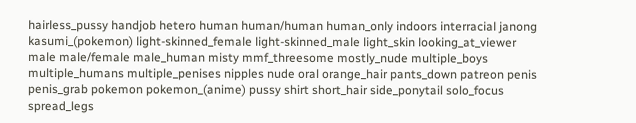hairless_pussy handjob hetero human human/human human_only indoors interracial janong kasumi_(pokemon) light-skinned_female light-skinned_male light_skin looking_at_viewer male male/female male_human misty mmf_threesome mostly_nude multiple_boys multiple_humans multiple_penises nipples nude oral orange_hair pants_down patreon penis penis_grab pokemon pokemon_(anime) pussy shirt short_hair side_ponytail solo_focus spread_legs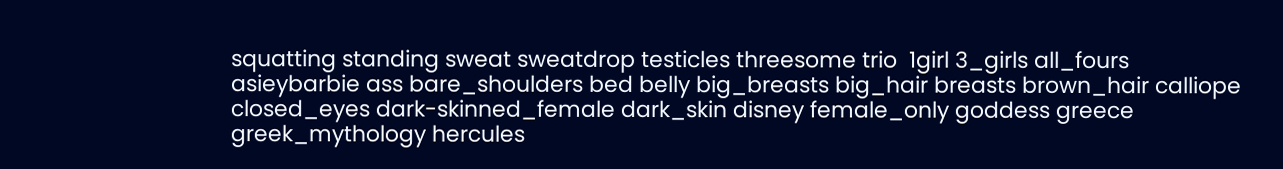squatting standing sweat sweatdrop testicles threesome trio  1girl 3_girls all_fours asieybarbie ass bare_shoulders bed belly big_breasts big_hair breasts brown_hair calliope closed_eyes dark-skinned_female dark_skin disney female_only goddess greece greek_mythology hercules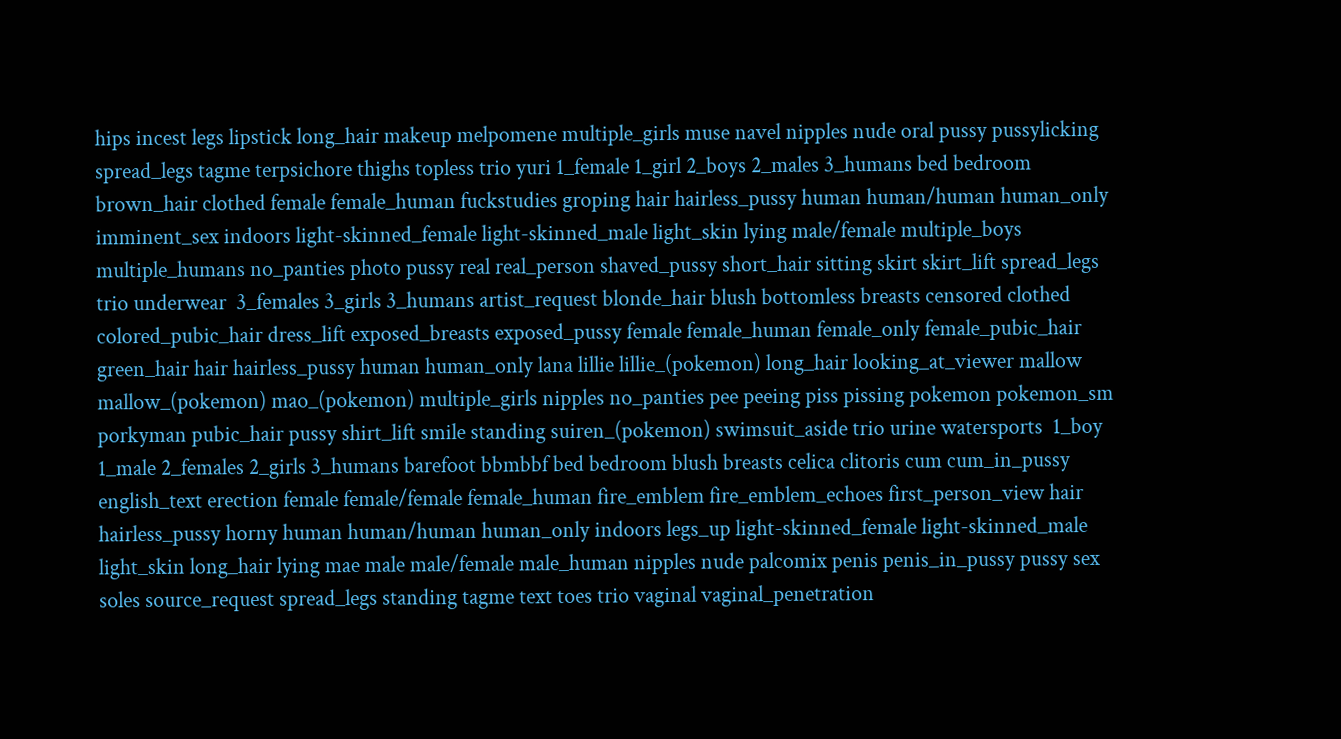hips incest legs lipstick long_hair makeup melpomene multiple_girls muse navel nipples nude oral pussy pussylicking spread_legs tagme terpsichore thighs topless trio yuri 1_female 1_girl 2_boys 2_males 3_humans bed bedroom brown_hair clothed female female_human fuckstudies groping hair hairless_pussy human human/human human_only imminent_sex indoors light-skinned_female light-skinned_male light_skin lying male/female multiple_boys multiple_humans no_panties photo pussy real real_person shaved_pussy short_hair sitting skirt skirt_lift spread_legs trio underwear  3_females 3_girls 3_humans artist_request blonde_hair blush bottomless breasts censored clothed colored_pubic_hair dress_lift exposed_breasts exposed_pussy female female_human female_only female_pubic_hair green_hair hair hairless_pussy human human_only lana lillie lillie_(pokemon) long_hair looking_at_viewer mallow mallow_(pokemon) mao_(pokemon) multiple_girls nipples no_panties pee peeing piss pissing pokemon pokemon_sm porkyman pubic_hair pussy shirt_lift smile standing suiren_(pokemon) swimsuit_aside trio urine watersports  1_boy 1_male 2_females 2_girls 3_humans barefoot bbmbbf bed bedroom blush breasts celica clitoris cum cum_in_pussy english_text erection female female/female female_human fire_emblem fire_emblem_echoes first_person_view hair hairless_pussy horny human human/human human_only indoors legs_up light-skinned_female light-skinned_male light_skin long_hair lying mae male male/female male_human nipples nude palcomix penis penis_in_pussy pussy sex soles source_request spread_legs standing tagme text toes trio vaginal vaginal_penetration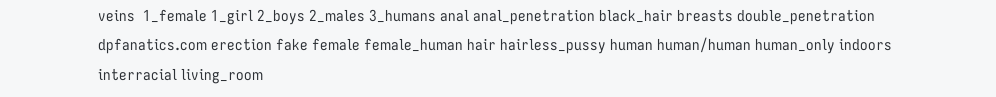veins  1_female 1_girl 2_boys 2_males 3_humans anal anal_penetration black_hair breasts double_penetration dpfanatics.com erection fake female female_human hair hairless_pussy human human/human human_only indoors interracial living_room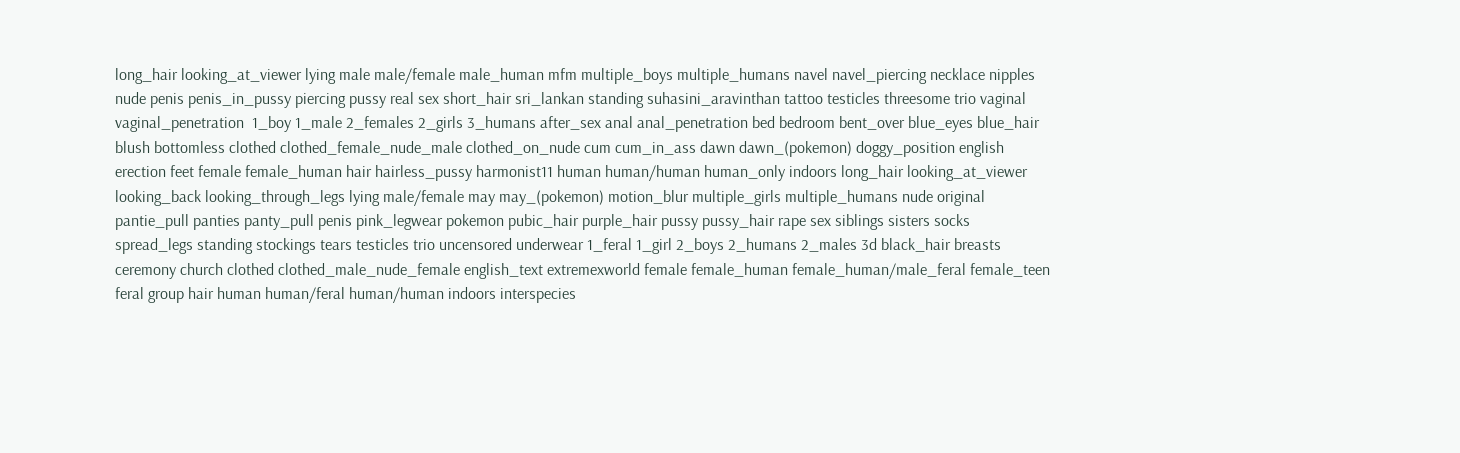long_hair looking_at_viewer lying male male/female male_human mfm multiple_boys multiple_humans navel navel_piercing necklace nipples nude penis penis_in_pussy piercing pussy real sex short_hair sri_lankan standing suhasini_aravinthan tattoo testicles threesome trio vaginal vaginal_penetration  1_boy 1_male 2_females 2_girls 3_humans after_sex anal anal_penetration bed bedroom bent_over blue_eyes blue_hair blush bottomless clothed clothed_female_nude_male clothed_on_nude cum cum_in_ass dawn dawn_(pokemon) doggy_position english erection feet female female_human hair hairless_pussy harmonist11 human human/human human_only indoors long_hair looking_at_viewer looking_back looking_through_legs lying male/female may may_(pokemon) motion_blur multiple_girls multiple_humans nude original pantie_pull panties panty_pull penis pink_legwear pokemon pubic_hair purple_hair pussy pussy_hair rape sex siblings sisters socks spread_legs standing stockings tears testicles trio uncensored underwear 1_feral 1_girl 2_boys 2_humans 2_males 3d black_hair breasts ceremony church clothed clothed_male_nude_female english_text extremexworld female female_human female_human/male_feral female_teen feral group hair human human/feral human/human indoors interspecies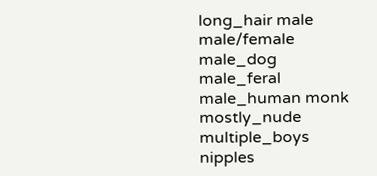long_hair male male/female male_dog male_feral male_human monk mostly_nude multiple_boys nipples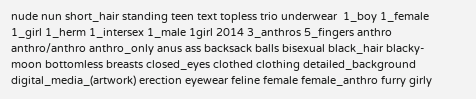nude nun short_hair standing teen text topless trio underwear  1_boy 1_female 1_girl 1_herm 1_intersex 1_male 1girl 2014 3_anthros 5_fingers anthro anthro/anthro anthro_only anus ass backsack balls bisexual black_hair blacky-moon bottomless breasts closed_eyes clothed clothing detailed_background digital_media_(artwork) erection eyewear feline female female_anthro furry girly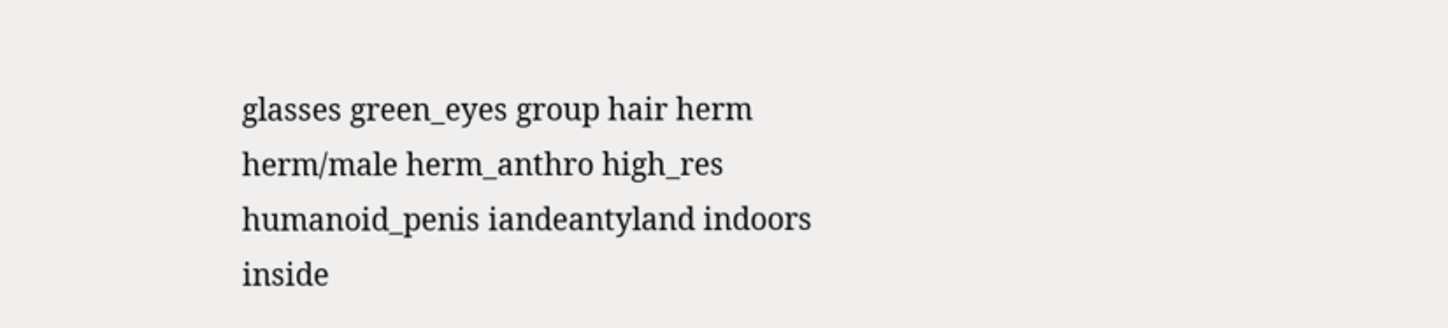glasses green_eyes group hair herm herm/male herm_anthro high_res humanoid_penis iandeantyland indoors inside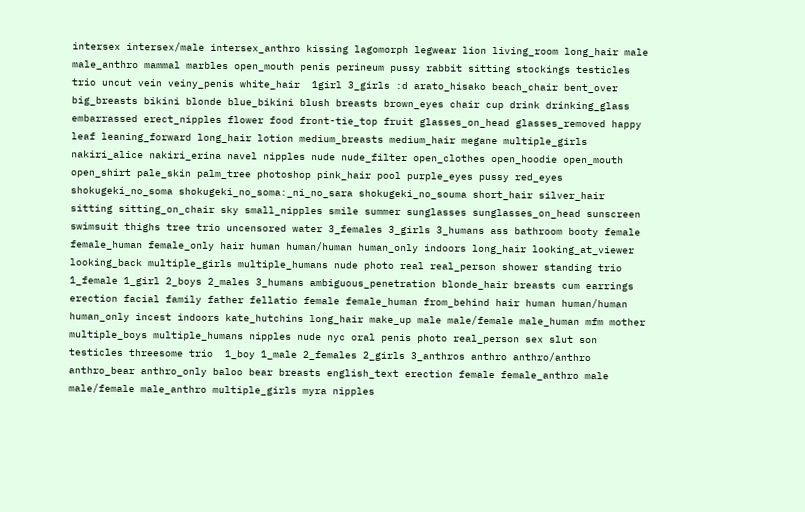intersex intersex/male intersex_anthro kissing lagomorph legwear lion living_room long_hair male male_anthro mammal marbles open_mouth penis perineum pussy rabbit sitting stockings testicles trio uncut vein veiny_penis white_hair  1girl 3_girls :d arato_hisako beach_chair bent_over big_breasts bikini blonde blue_bikini blush breasts brown_eyes chair cup drink drinking_glass embarrassed erect_nipples flower food front-tie_top fruit glasses_on_head glasses_removed happy leaf leaning_forward long_hair lotion medium_breasts medium_hair megane multiple_girls nakiri_alice nakiri_erina navel nipples nude nude_filter open_clothes open_hoodie open_mouth open_shirt pale_skin palm_tree photoshop pink_hair pool purple_eyes pussy red_eyes shokugeki_no_soma shokugeki_no_soma:_ni_no_sara shokugeki_no_souma short_hair silver_hair sitting sitting_on_chair sky small_nipples smile summer sunglasses sunglasses_on_head sunscreen swimsuit thighs tree trio uncensored water 3_females 3_girls 3_humans ass bathroom booty female female_human female_only hair human human/human human_only indoors long_hair looking_at_viewer looking_back multiple_girls multiple_humans nude photo real real_person shower standing trio  1_female 1_girl 2_boys 2_males 3_humans ambiguous_penetration blonde_hair breasts cum earrings erection facial family father fellatio female female_human from_behind hair human human/human human_only incest indoors kate_hutchins long_hair make_up male male/female male_human mfm mother multiple_boys multiple_humans nipples nude nyc oral penis photo real_person sex slut son testicles threesome trio  1_boy 1_male 2_females 2_girls 3_anthros anthro anthro/anthro anthro_bear anthro_only baloo bear breasts english_text erection female female_anthro male male/female male_anthro multiple_girls myra nipples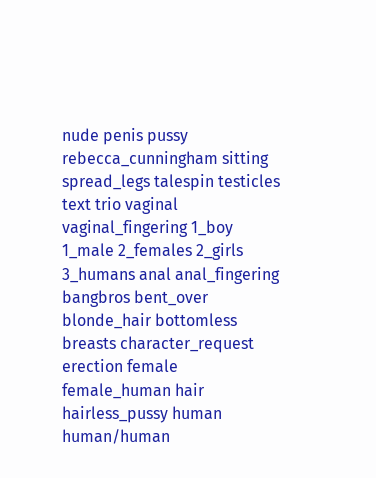nude penis pussy rebecca_cunningham sitting spread_legs talespin testicles text trio vaginal vaginal_fingering 1_boy 1_male 2_females 2_girls 3_humans anal anal_fingering bangbros bent_over blonde_hair bottomless breasts character_request erection female female_human hair hairless_pussy human human/human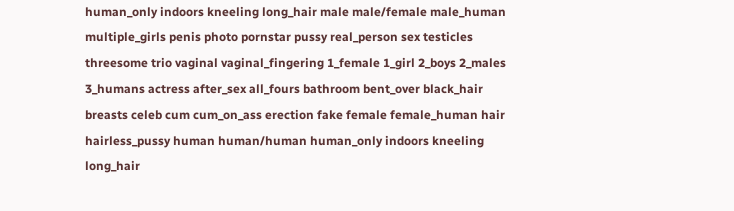human_only indoors kneeling long_hair male male/female male_human multiple_girls penis photo pornstar pussy real_person sex testicles threesome trio vaginal vaginal_fingering 1_female 1_girl 2_boys 2_males 3_humans actress after_sex all_fours bathroom bent_over black_hair breasts celeb cum cum_on_ass erection fake female female_human hair hairless_pussy human human/human human_only indoors kneeling long_hair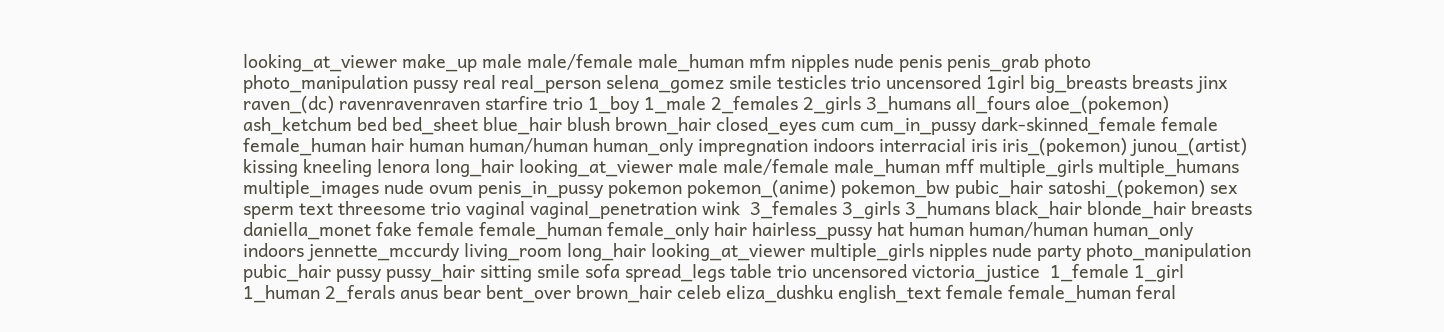looking_at_viewer make_up male male/female male_human mfm nipples nude penis penis_grab photo photo_manipulation pussy real real_person selena_gomez smile testicles trio uncensored 1girl big_breasts breasts jinx raven_(dc) ravenravenraven starfire trio 1_boy 1_male 2_females 2_girls 3_humans all_fours aloe_(pokemon) ash_ketchum bed bed_sheet blue_hair blush brown_hair closed_eyes cum cum_in_pussy dark-skinned_female female female_human hair human human/human human_only impregnation indoors interracial iris iris_(pokemon) junou_(artist) kissing kneeling lenora long_hair looking_at_viewer male male/female male_human mff multiple_girls multiple_humans multiple_images nude ovum penis_in_pussy pokemon pokemon_(anime) pokemon_bw pubic_hair satoshi_(pokemon) sex sperm text threesome trio vaginal vaginal_penetration wink  3_females 3_girls 3_humans black_hair blonde_hair breasts daniella_monet fake female female_human female_only hair hairless_pussy hat human human/human human_only indoors jennette_mccurdy living_room long_hair looking_at_viewer multiple_girls nipples nude party photo_manipulation pubic_hair pussy pussy_hair sitting smile sofa spread_legs table trio uncensored victoria_justice  1_female 1_girl 1_human 2_ferals anus bear bent_over brown_hair celeb eliza_dushku english_text female female_human feral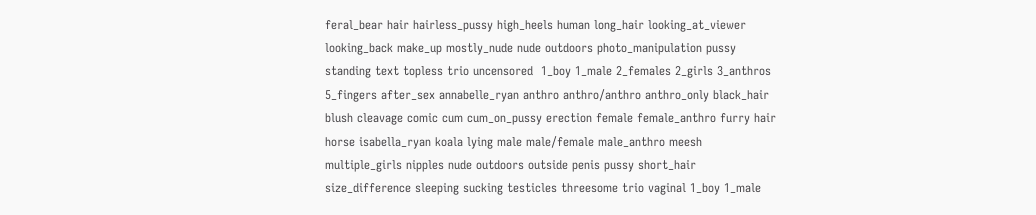feral_bear hair hairless_pussy high_heels human long_hair looking_at_viewer looking_back make_up mostly_nude nude outdoors photo_manipulation pussy standing text topless trio uncensored  1_boy 1_male 2_females 2_girls 3_anthros 5_fingers after_sex annabelle_ryan anthro anthro/anthro anthro_only black_hair blush cleavage comic cum cum_on_pussy erection female female_anthro furry hair horse isabella_ryan koala lying male male/female male_anthro meesh multiple_girls nipples nude outdoors outside penis pussy short_hair size_difference sleeping sucking testicles threesome trio vaginal 1_boy 1_male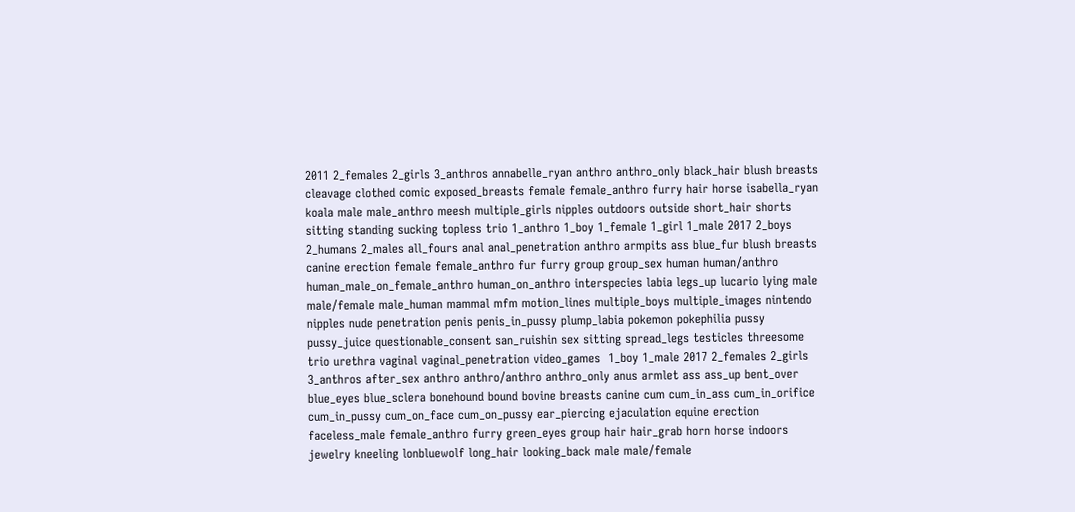2011 2_females 2_girls 3_anthros annabelle_ryan anthro anthro_only black_hair blush breasts cleavage clothed comic exposed_breasts female female_anthro furry hair horse isabella_ryan koala male male_anthro meesh multiple_girls nipples outdoors outside short_hair shorts sitting standing sucking topless trio 1_anthro 1_boy 1_female 1_girl 1_male 2017 2_boys 2_humans 2_males all_fours anal anal_penetration anthro armpits ass blue_fur blush breasts canine erection female female_anthro fur furry group group_sex human human/anthro human_male_on_female_anthro human_on_anthro interspecies labia legs_up lucario lying male male/female male_human mammal mfm motion_lines multiple_boys multiple_images nintendo nipples nude penetration penis penis_in_pussy plump_labia pokemon pokephilia pussy pussy_juice questionable_consent san_ruishin sex sitting spread_legs testicles threesome trio urethra vaginal vaginal_penetration video_games  1_boy 1_male 2017 2_females 2_girls 3_anthros after_sex anthro anthro/anthro anthro_only anus armlet ass ass_up bent_over blue_eyes blue_sclera bonehound bound bovine breasts canine cum cum_in_ass cum_in_orifice cum_in_pussy cum_on_face cum_on_pussy ear_piercing ejaculation equine erection faceless_male female_anthro furry green_eyes group hair hair_grab horn horse indoors jewelry kneeling lonbluewolf long_hair looking_back male male/female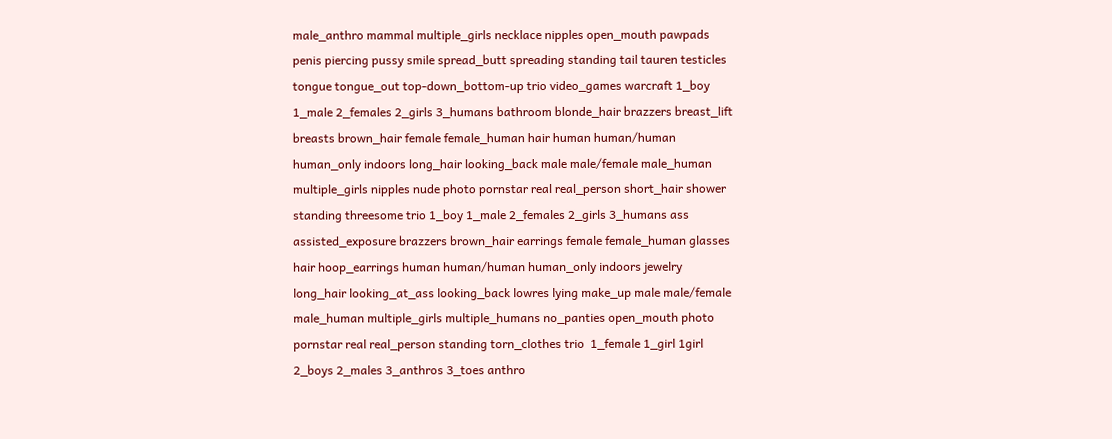male_anthro mammal multiple_girls necklace nipples open_mouth pawpads penis piercing pussy smile spread_butt spreading standing tail tauren testicles tongue tongue_out top-down_bottom-up trio video_games warcraft 1_boy 1_male 2_females 2_girls 3_humans bathroom blonde_hair brazzers breast_lift breasts brown_hair female female_human hair human human/human human_only indoors long_hair looking_back male male/female male_human multiple_girls nipples nude photo pornstar real real_person short_hair shower standing threesome trio 1_boy 1_male 2_females 2_girls 3_humans ass assisted_exposure brazzers brown_hair earrings female female_human glasses hair hoop_earrings human human/human human_only indoors jewelry long_hair looking_at_ass looking_back lowres lying make_up male male/female male_human multiple_girls multiple_humans no_panties open_mouth photo pornstar real real_person standing torn_clothes trio  1_female 1_girl 1girl 2_boys 2_males 3_anthros 3_toes anthro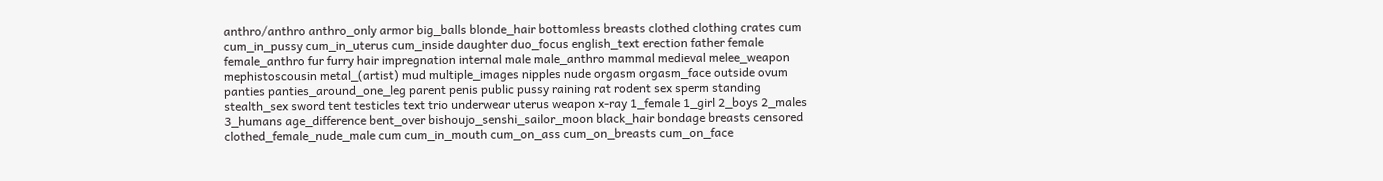anthro/anthro anthro_only armor big_balls blonde_hair bottomless breasts clothed clothing crates cum cum_in_pussy cum_in_uterus cum_inside daughter duo_focus english_text erection father female female_anthro fur furry hair impregnation internal male male_anthro mammal medieval melee_weapon mephistoscousin metal_(artist) mud multiple_images nipples nude orgasm orgasm_face outside ovum panties panties_around_one_leg parent penis public pussy raining rat rodent sex sperm standing stealth_sex sword tent testicles text trio underwear uterus weapon x-ray 1_female 1_girl 2_boys 2_males 3_humans age_difference bent_over bishoujo_senshi_sailor_moon black_hair bondage breasts censored clothed_female_nude_male cum cum_in_mouth cum_on_ass cum_on_breasts cum_on_face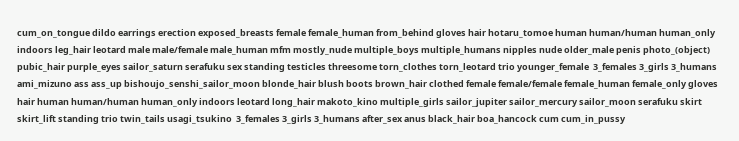cum_on_tongue dildo earrings erection exposed_breasts female female_human from_behind gloves hair hotaru_tomoe human human/human human_only indoors leg_hair leotard male male/female male_human mfm mostly_nude multiple_boys multiple_humans nipples nude older_male penis photo_(object) pubic_hair purple_eyes sailor_saturn serafuku sex standing testicles threesome torn_clothes torn_leotard trio younger_female  3_females 3_girls 3_humans ami_mizuno ass ass_up bishoujo_senshi_sailor_moon blonde_hair blush boots brown_hair clothed female female/female female_human female_only gloves hair human human/human human_only indoors leotard long_hair makoto_kino multiple_girls sailor_jupiter sailor_mercury sailor_moon serafuku skirt skirt_lift standing trio twin_tails usagi_tsukino  3_females 3_girls 3_humans after_sex anus black_hair boa_hancock cum cum_in_pussy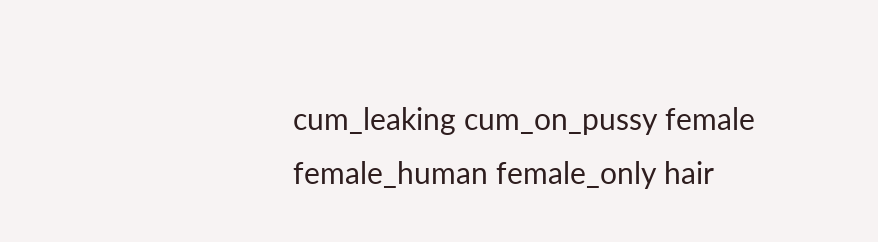cum_leaking cum_on_pussy female female_human female_only hair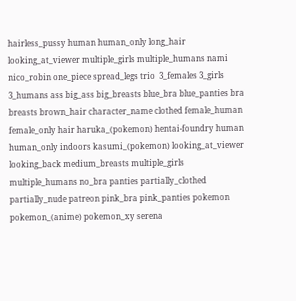hairless_pussy human human_only long_hair looking_at_viewer multiple_girls multiple_humans nami nico_robin one_piece spread_legs trio  3_females 3_girls 3_humans ass big_ass big_breasts blue_bra blue_panties bra breasts brown_hair character_name clothed female_human female_only hair haruka_(pokemon) hentai-foundry human human_only indoors kasumi_(pokemon) looking_at_viewer looking_back medium_breasts multiple_girls multiple_humans no_bra panties partially_clothed partially_nude patreon pink_bra pink_panties pokemon pokemon_(anime) pokemon_xy serena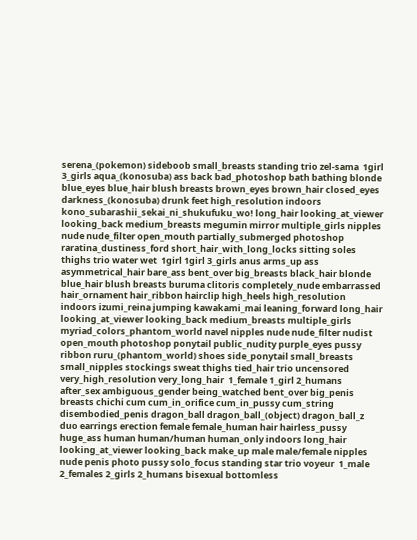serena_(pokemon) sideboob small_breasts standing trio zel-sama  1girl 3_girls aqua_(konosuba) ass back bad_photoshop bath bathing blonde blue_eyes blue_hair blush breasts brown_eyes brown_hair closed_eyes darkness_(konosuba) drunk feet high_resolution indoors kono_subarashii_sekai_ni_shukufuku_wo! long_hair looking_at_viewer looking_back medium_breasts megumin mirror multiple_girls nipples nude nude_filter open_mouth partially_submerged photoshop raratina_dustiness_ford short_hair_with_long_locks sitting soles thighs trio water wet  1girl 1girl 3_girls anus arms_up ass asymmetrical_hair bare_ass bent_over big_breasts black_hair blonde blue_hair blush breasts buruma clitoris completely_nude embarrassed hair_ornament hair_ribbon hairclip high_heels high_resolution indoors izumi_reina jumping kawakami_mai leaning_forward long_hair looking_at_viewer looking_back medium_breasts multiple_girls myriad_colors_phantom_world navel nipples nude nude_filter nudist open_mouth photoshop ponytail public_nudity purple_eyes pussy ribbon ruru_(phantom_world) shoes side_ponytail small_breasts small_nipples stockings sweat thighs tied_hair trio uncensored very_high_resolution very_long_hair  1_female 1_girl 2_humans after_sex ambiguous_gender being_watched bent_over big_penis breasts chichi cum cum_in_orifice cum_in_pussy cum_string disembodied_penis dragon_ball dragon_ball_(object) dragon_ball_z duo earrings erection female female_human hair hairless_pussy huge_ass human human/human human_only indoors long_hair looking_at_viewer looking_back make_up male male/female nipples nude penis photo pussy solo_focus standing star trio voyeur  1_male 2_females 2_girls 2_humans bisexual bottomless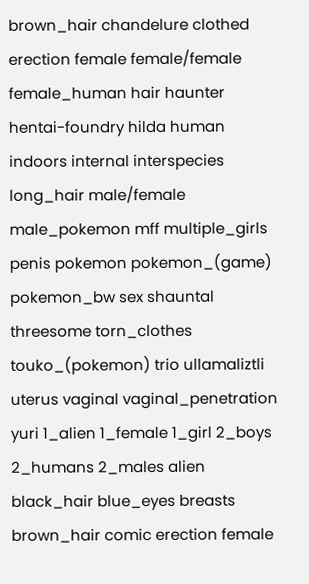brown_hair chandelure clothed erection female female/female female_human hair haunter hentai-foundry hilda human indoors internal interspecies long_hair male/female male_pokemon mff multiple_girls penis pokemon pokemon_(game) pokemon_bw sex shauntal threesome torn_clothes touko_(pokemon) trio ullamaliztli uterus vaginal vaginal_penetration yuri 1_alien 1_female 1_girl 2_boys 2_humans 2_males alien black_hair blue_eyes breasts brown_hair comic erection female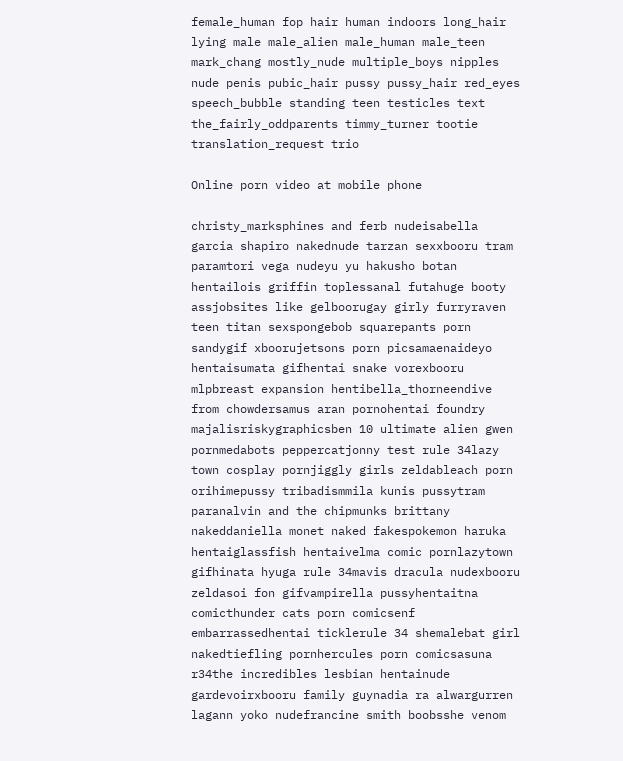female_human fop hair human indoors long_hair lying male male_alien male_human male_teen mark_chang mostly_nude multiple_boys nipples nude penis pubic_hair pussy pussy_hair red_eyes speech_bubble standing teen testicles text the_fairly_oddparents timmy_turner tootie translation_request trio

Online porn video at mobile phone

christy_marksphines and ferb nudeisabella garcia shapiro nakednude tarzan sexxbooru tram paramtori vega nudeyu yu hakusho botan hentailois griffin toplessanal futahuge booty assjobsites like gelboorugay girly furryraven teen titan sexspongebob squarepants porn sandygif xboorujetsons porn picsamaenaideyo hentaisumata gifhentai snake vorexbooru mlpbreast expansion hentibella_thorneendive from chowdersamus aran pornohentai foundry majalisriskygraphicsben 10 ultimate alien gwen pornmedabots peppercatjonny test rule 34lazy town cosplay pornjiggly girls zeldableach porn orihimepussy tribadismmila kunis pussytram paranalvin and the chipmunks brittany nakeddaniella monet naked fakespokemon haruka hentaiglassfish hentaivelma comic pornlazytown gifhinata hyuga rule 34mavis dracula nudexbooru zeldasoi fon gifvampirella pussyhentaitna comicthunder cats porn comicsenf embarrassedhentai ticklerule 34 shemalebat girl nakedtiefling pornhercules porn comicsasuna r34the incredibles lesbian hentainude gardevoirxbooru family guynadia ra alwargurren lagann yoko nudefrancine smith boobsshe venom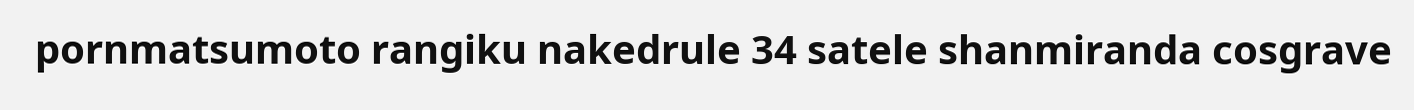pornmatsumoto rangiku nakedrule 34 satele shanmiranda cosgrave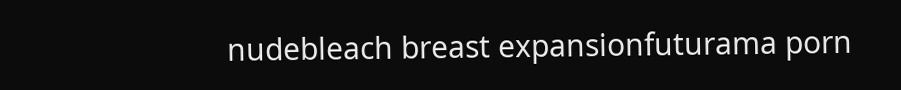nudebleach breast expansionfuturama porn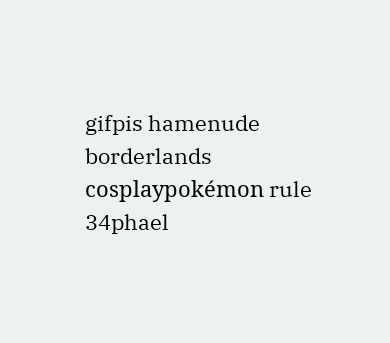gifpis hamenude borderlands cosplaypokémon rule 34phael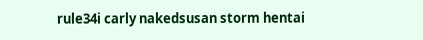rule34i carly nakedsusan storm hentai